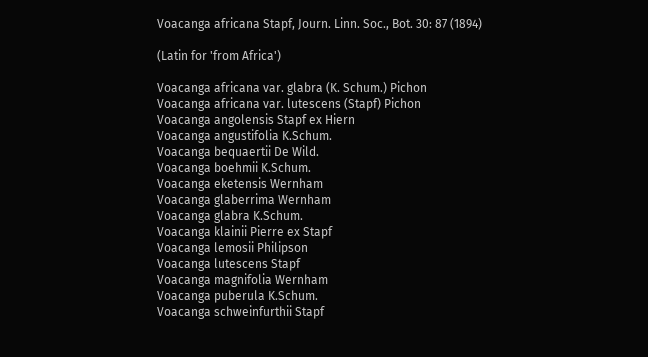Voacanga africana Stapf, Journ. Linn. Soc., Bot. 30: 87 (1894)

(Latin for 'from Africa')

Voacanga africana var. glabra (K. Schum.) Pichon
Voacanga africana var. lutescens (Stapf) Pichon
Voacanga angolensis Stapf ex Hiern
Voacanga angustifolia K.Schum.
Voacanga bequaertii De Wild.
Voacanga boehmii K.Schum.
Voacanga eketensis Wernham
Voacanga glaberrima Wernham
Voacanga glabra K.Schum.
Voacanga klainii Pierre ex Stapf
Voacanga lemosii Philipson
Voacanga lutescens Stapf
Voacanga magnifolia Wernham
Voacanga puberula K.Schum.
Voacanga schweinfurthii Stapf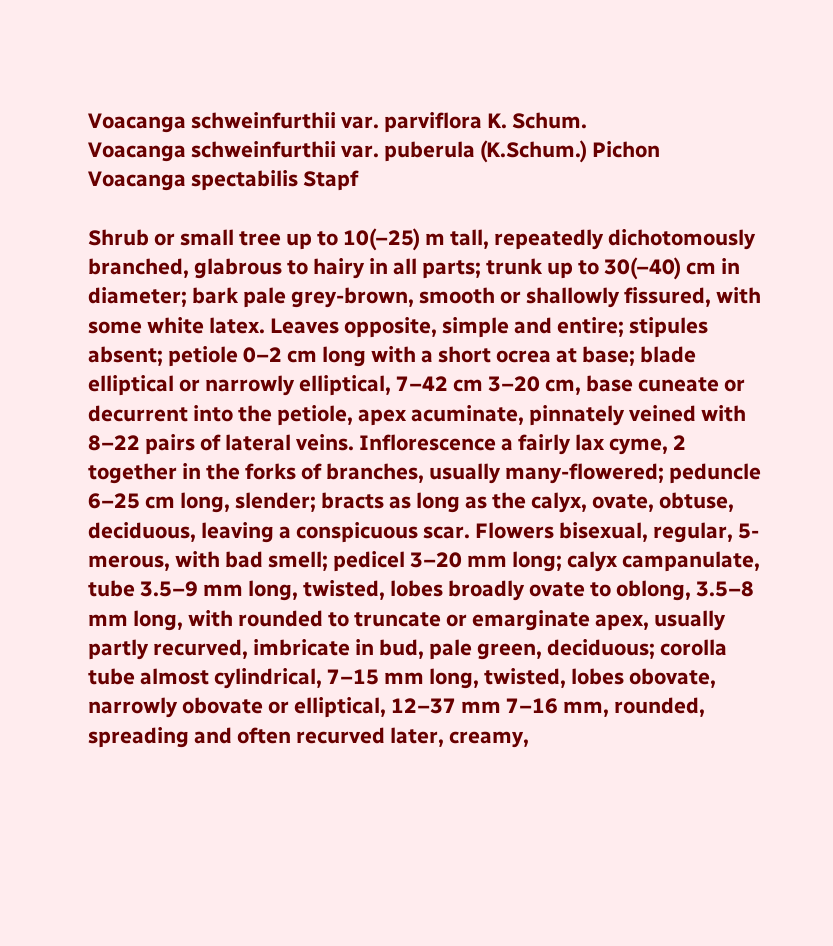Voacanga schweinfurthii var. parviflora K. Schum.
Voacanga schweinfurthii var. puberula (K.Schum.) Pichon
Voacanga spectabilis Stapf

Shrub or small tree up to 10(–25) m tall, repeatedly dichotomously branched, glabrous to hairy in all parts; trunk up to 30(–40) cm in diameter; bark pale grey-brown, smooth or shallowly fissured, with some white latex. Leaves opposite, simple and entire; stipules absent; petiole 0–2 cm long with a short ocrea at base; blade elliptical or narrowly elliptical, 7–42 cm 3–20 cm, base cuneate or decurrent into the petiole, apex acuminate, pinnately veined with 8–22 pairs of lateral veins. Inflorescence a fairly lax cyme, 2 together in the forks of branches, usually many-flowered; peduncle 6–25 cm long, slender; bracts as long as the calyx, ovate, obtuse, deciduous, leaving a conspicuous scar. Flowers bisexual, regular, 5-merous, with bad smell; pedicel 3–20 mm long; calyx campanulate, tube 3.5–9 mm long, twisted, lobes broadly ovate to oblong, 3.5–8 mm long, with rounded to truncate or emarginate apex, usually partly recurved, imbricate in bud, pale green, deciduous; corolla tube almost cylindrical, 7–15 mm long, twisted, lobes obovate, narrowly obovate or elliptical, 12–37 mm 7–16 mm, rounded, spreading and often recurved later, creamy,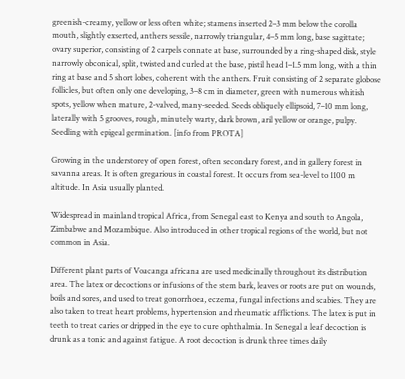greenish-creamy, yellow or less often white; stamens inserted 2–3 mm below the corolla mouth, slightly exserted, anthers sessile, narrowly triangular, 4–5 mm long, base sagittate; ovary superior, consisting of 2 carpels connate at base, surrounded by a ring-shaped disk, style narrowly obconical, split, twisted and curled at the base, pistil head 1–1.5 mm long, with a thin ring at base and 5 short lobes, coherent with the anthers. Fruit consisting of 2 separate globose follicles, but often only one developing, 3–8 cm in diameter, green with numerous whitish spots, yellow when mature, 2-valved, many-seeded. Seeds obliquely ellipsoid, 7–10 mm long, laterally with 5 grooves, rough, minutely warty, dark brown, aril yellow or orange, pulpy. Seedling with epigeal germination. [info from PROTA]

Growing in the understorey of open forest, often secondary forest, and in gallery forest in savanna areas. It is often gregarious in coastal forest. It occurs from sea-level to 1100 m altitude. In Asia usually planted.

Widespread in mainland tropical Africa, from Senegal east to Kenya and south to Angola, Zimbabwe and Mozambique. Also introduced in other tropical regions of the world, but not common in Asia.

Different plant parts of Voacanga africana are used medicinally throughout its distribution area. The latex or decoctions or infusions of the stem bark, leaves or roots are put on wounds, boils and sores, and used to treat gonorrhoea, eczema, fungal infections and scabies. They are also taken to treat heart problems, hypertension and rheumatic afflictions. The latex is put in teeth to treat caries or dripped in the eye to cure ophthalmia. In Senegal a leaf decoction is drunk as a tonic and against fatigue. A root decoction is drunk three times daily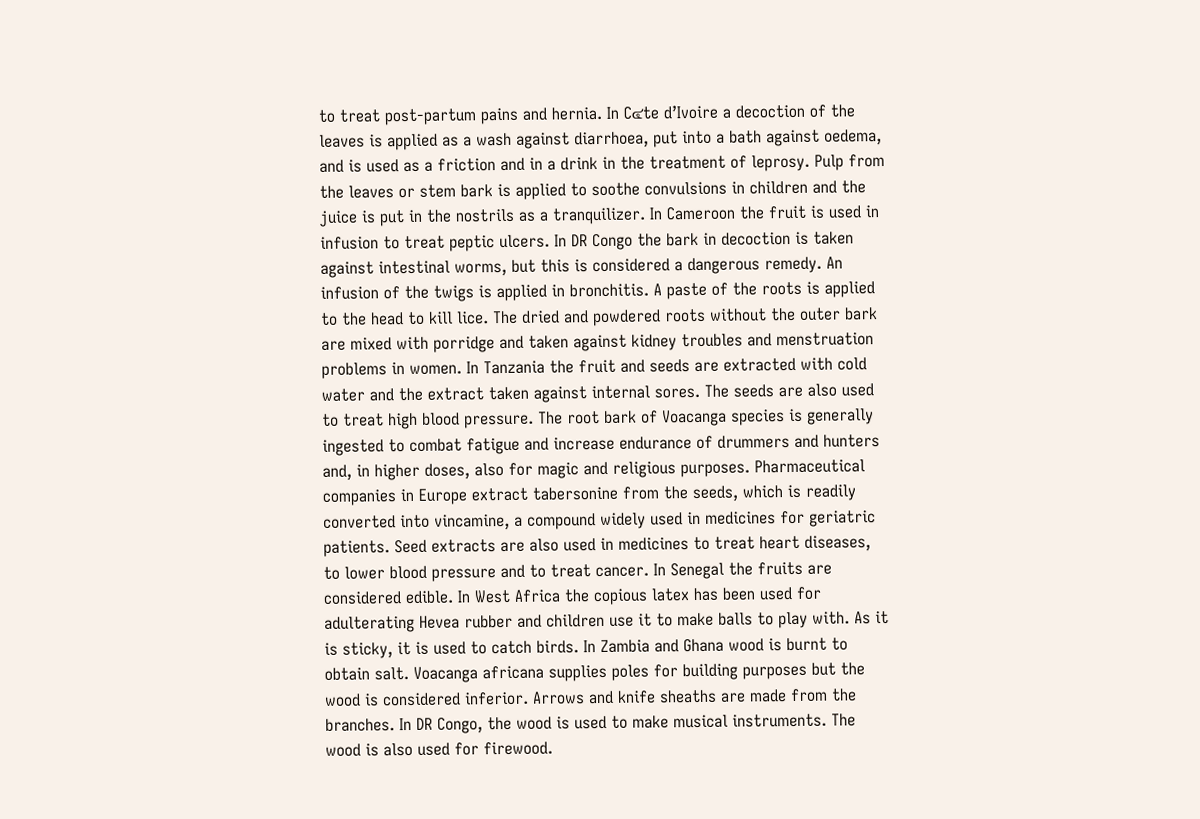to treat post-partum pains and hernia. In C๔te d’Ivoire a decoction of the leaves is applied as a wash against diarrhoea, put into a bath against oedema, and is used as a friction and in a drink in the treatment of leprosy. Pulp from the leaves or stem bark is applied to soothe convulsions in children and the juice is put in the nostrils as a tranquilizer. In Cameroon the fruit is used in infusion to treat peptic ulcers. In DR Congo the bark in decoction is taken against intestinal worms, but this is considered a dangerous remedy. An infusion of the twigs is applied in bronchitis. A paste of the roots is applied to the head to kill lice. The dried and powdered roots without the outer bark are mixed with porridge and taken against kidney troubles and menstruation problems in women. In Tanzania the fruit and seeds are extracted with cold water and the extract taken against internal sores. The seeds are also used to treat high blood pressure. The root bark of Voacanga species is generally ingested to combat fatigue and increase endurance of drummers and hunters and, in higher doses, also for magic and religious purposes. Pharmaceutical companies in Europe extract tabersonine from the seeds, which is readily converted into vincamine, a compound widely used in medicines for geriatric patients. Seed extracts are also used in medicines to treat heart diseases, to lower blood pressure and to treat cancer. In Senegal the fruits are considered edible. In West Africa the copious latex has been used for adulterating Hevea rubber and children use it to make balls to play with. As it is sticky, it is used to catch birds. In Zambia and Ghana wood is burnt to obtain salt. Voacanga africana supplies poles for building purposes but the wood is considered inferior. Arrows and knife sheaths are made from the branches. In DR Congo, the wood is used to make musical instruments. The wood is also used for firewood.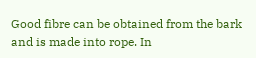Good fibre can be obtained from the bark and is made into rope. In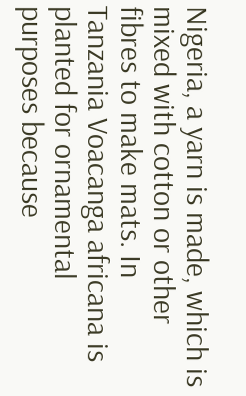Nigeria, a yarn is made, which is mixed with cotton or other fibres to make mats. In Tanzania Voacanga africana is planted for ornamental purposes because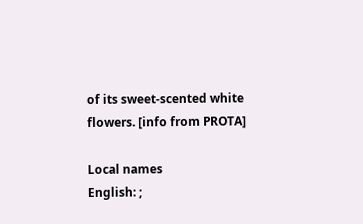of its sweet-scented white flowers. [info from PROTA]

Local names
English: ;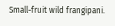Small-fruit wild frangipani.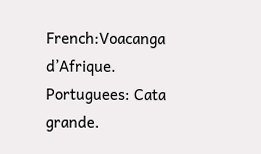French:Voacanga d’Afrique.
Portuguees: Cata grande.